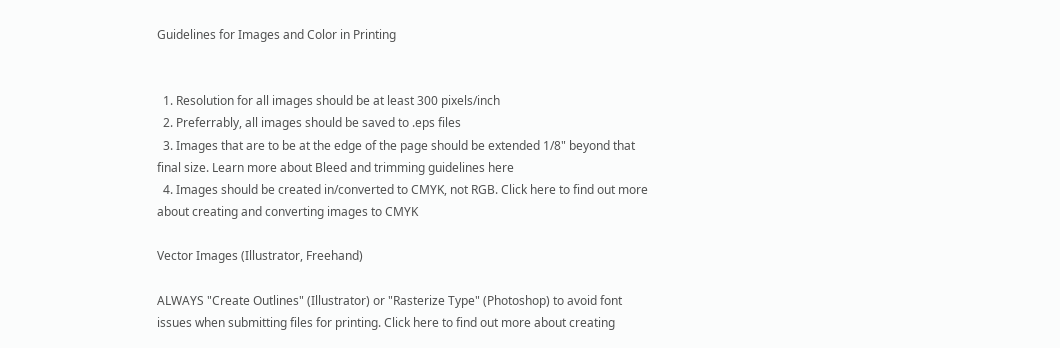Guidelines for Images and Color in Printing


  1. Resolution for all images should be at least 300 pixels/inch
  2. Preferrably, all images should be saved to .eps files
  3. Images that are to be at the edge of the page should be extended 1/8" beyond that final size. Learn more about Bleed and trimming guidelines here
  4. Images should be created in/converted to CMYK, not RGB. Click here to find out more about creating and converting images to CMYK

Vector Images (Illustrator, Freehand)

ALWAYS "Create Outlines" (Illustrator) or "Rasterize Type" (Photoshop) to avoid font issues when submitting files for printing. Click here to find out more about creating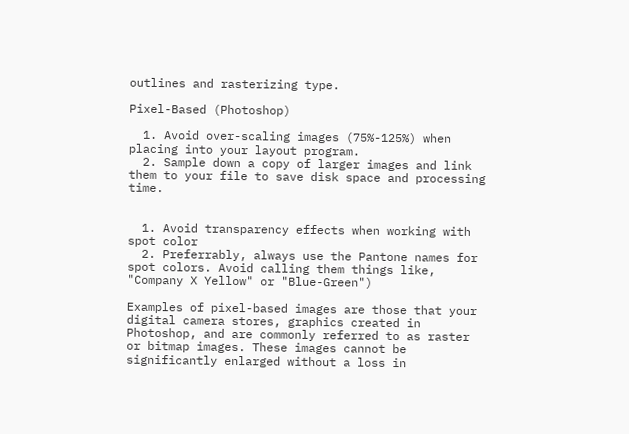outlines and rasterizing type.

Pixel-Based (Photoshop)

  1. Avoid over-scaling images (75%-125%) when placing into your layout program.
  2. Sample down a copy of larger images and link them to your file to save disk space and processing time.


  1. Avoid transparency effects when working with spot color
  2. Preferrably, always use the Pantone names for spot colors. Avoid calling them things like, "Company X Yellow" or "Blue-Green")

Examples of pixel-based images are those that your digital camera stores, graphics created in Photoshop, and are commonly referred to as raster or bitmap images. These images cannot be significantly enlarged without a loss in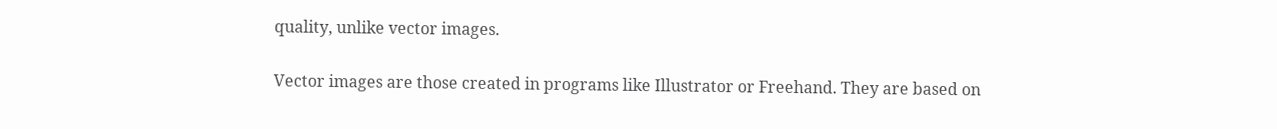quality, unlike vector images.

Vector images are those created in programs like Illustrator or Freehand. They are based on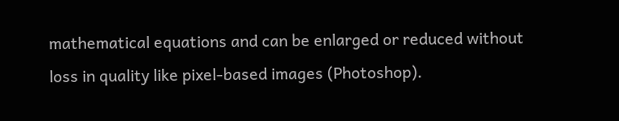mathematical equations and can be enlarged or reduced without loss in quality like pixel-based images (Photoshop).